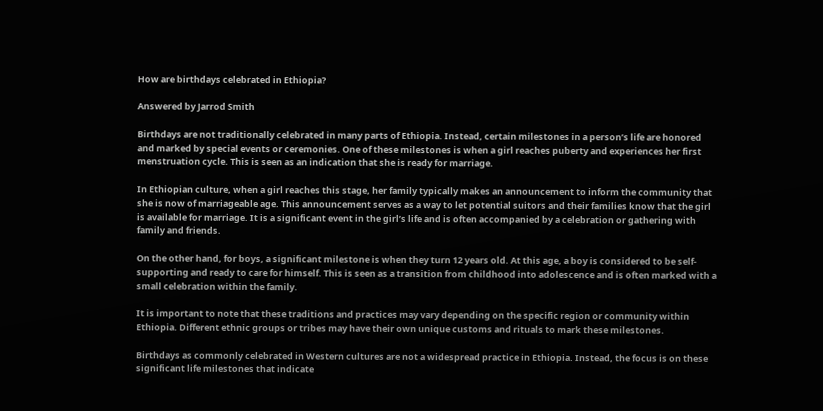How are birthdays celebrated in Ethiopia?

Answered by Jarrod Smith

Birthdays are not traditionally celebrated in many parts of Ethiopia. Instead, certain milestones in a person’s life are honored and marked by special events or ceremonies. One of these milestones is when a girl reaches puberty and experiences her first menstruation cycle. This is seen as an indication that she is ready for marriage.

In Ethiopian culture, when a girl reaches this stage, her family typically makes an announcement to inform the community that she is now of marriageable age. This announcement serves as a way to let potential suitors and their families know that the girl is available for marriage. It is a significant event in the girl’s life and is often accompanied by a celebration or gathering with family and friends.

On the other hand, for boys, a significant milestone is when they turn 12 years old. At this age, a boy is considered to be self-supporting and ready to care for himself. This is seen as a transition from childhood into adolescence and is often marked with a small celebration within the family.

It is important to note that these traditions and practices may vary depending on the specific region or community within Ethiopia. Different ethnic groups or tribes may have their own unique customs and rituals to mark these milestones.

Birthdays as commonly celebrated in Western cultures are not a widespread practice in Ethiopia. Instead, the focus is on these significant life milestones that indicate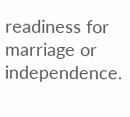readiness for marriage or independence.